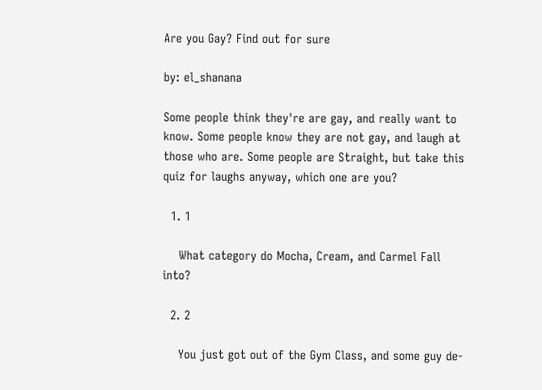Are you Gay? Find out for sure

by: el_shanana

Some people think they're are gay, and really want to know. Some people know they are not gay, and laugh at those who are. Some people are Straight, but take this quiz for laughs anyway, which one are you?

  1. 1

    What category do Mocha, Cream, and Carmel Fall into?

  2. 2

    You just got out of the Gym Class, and some guy de-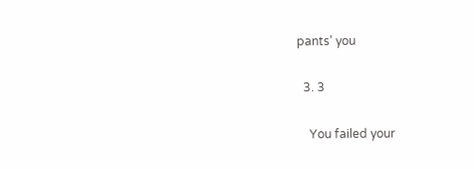pants' you

  3. 3

    You failed your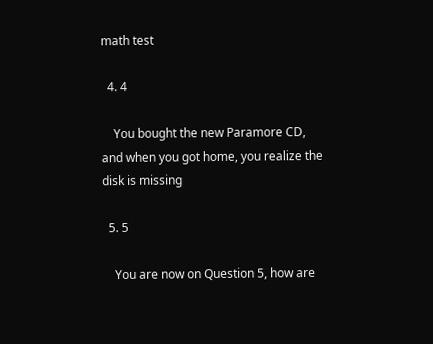math test

  4. 4

    You bought the new Paramore CD, and when you got home, you realize the disk is missing

  5. 5

    You are now on Question 5, how are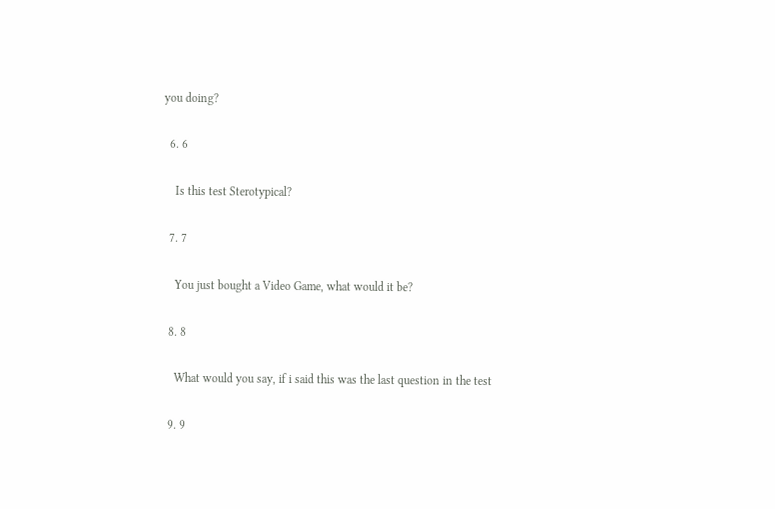you doing?

  6. 6

    Is this test Sterotypical?

  7. 7

    You just bought a Video Game, what would it be?

  8. 8

    What would you say, if i said this was the last question in the test

  9. 9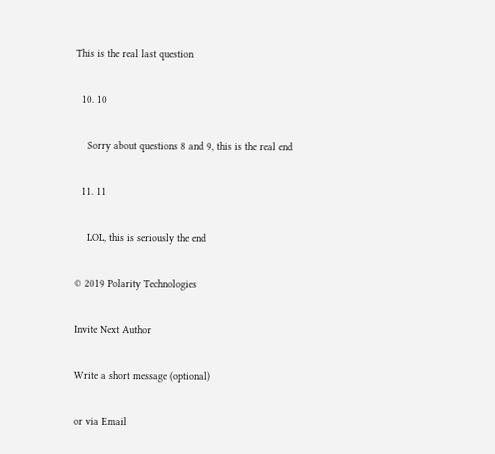This is the real last question

  10. 10

    Sorry about questions 8 and 9, this is the real end

  11. 11

    LOL, this is seriously the end

© 2019 Polarity Technologies

Invite Next Author

Write a short message (optional)

or via Email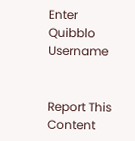Enter Quibblo Username


Report This Content